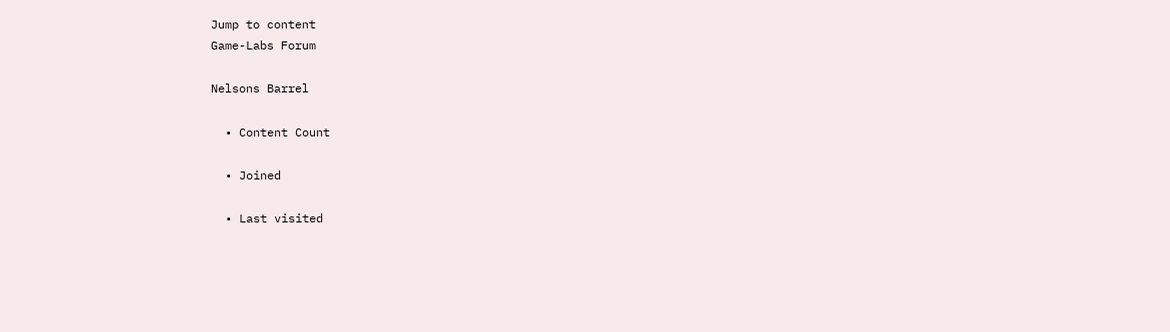Jump to content
Game-Labs Forum

Nelsons Barrel

  • Content Count

  • Joined

  • Last visited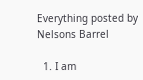Everything posted by Nelsons Barrel

  1. I am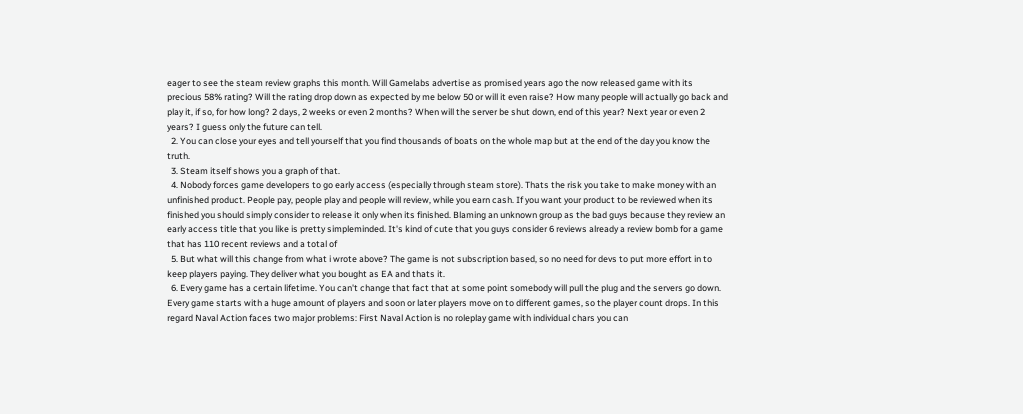eager to see the steam review graphs this month. Will Gamelabs advertise as promised years ago the now released game with its precious 58% rating? Will the rating drop down as expected by me below 50 or will it even raise? How many people will actually go back and play it, if so, for how long? 2 days, 2 weeks or even 2 months? When will the server be shut down, end of this year? Next year or even 2 years? I guess only the future can tell.
  2. You can close your eyes and tell yourself that you find thousands of boats on the whole map but at the end of the day you know the truth.
  3. Steam itself shows you a graph of that.
  4. Nobody forces game developers to go early access (especially through steam store). Thats the risk you take to make money with an unfinished product. People pay, people play and people will review, while you earn cash. If you want your product to be reviewed when its finished you should simply consider to release it only when its finished. Blaming an unknown group as the bad guys because they review an early access title that you like is pretty simpleminded. It's kind of cute that you guys consider 6 reviews already a review bomb for a game that has 110 recent reviews and a total of
  5. But what will this change from what i wrote above? The game is not subscription based, so no need for devs to put more effort in to keep players paying. They deliver what you bought as EA and thats it.
  6. Every game has a certain lifetime. You can't change that fact that at some point somebody will pull the plug and the servers go down. Every game starts with a huge amount of players and soon or later players move on to different games, so the player count drops. In this regard Naval Action faces two major problems: First Naval Action is no roleplay game with individual chars you can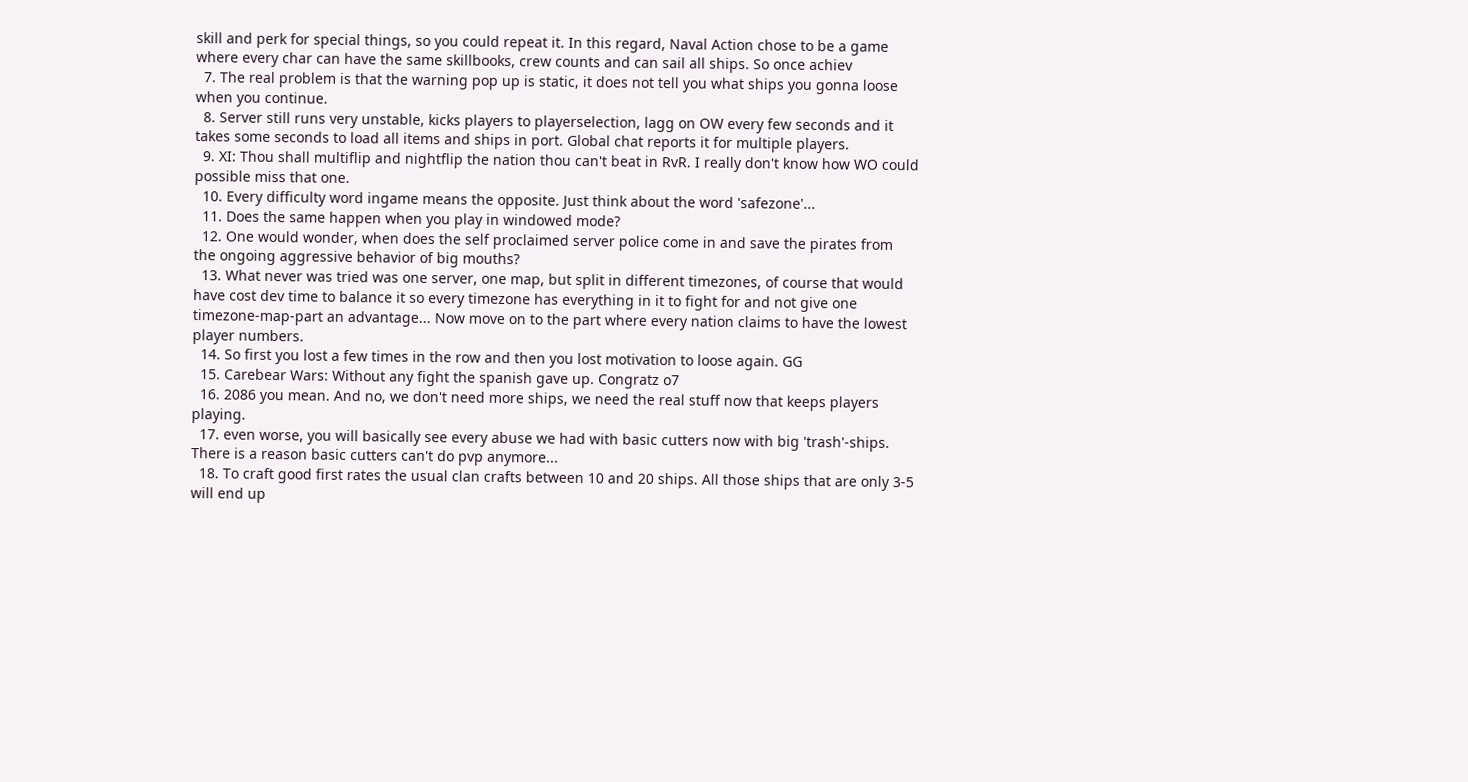skill and perk for special things, so you could repeat it. In this regard, Naval Action chose to be a game where every char can have the same skillbooks, crew counts and can sail all ships. So once achiev
  7. The real problem is that the warning pop up is static, it does not tell you what ships you gonna loose when you continue.
  8. Server still runs very unstable, kicks players to playerselection, lagg on OW every few seconds and it takes some seconds to load all items and ships in port. Global chat reports it for multiple players.
  9. XI: Thou shall multiflip and nightflip the nation thou can't beat in RvR. I really don't know how WO could possible miss that one.
  10. Every difficulty word ingame means the opposite. Just think about the word 'safezone'...
  11. Does the same happen when you play in windowed mode?
  12. One would wonder, when does the self proclaimed server police come in and save the pirates from the ongoing aggressive behavior of big mouths?
  13. What never was tried was one server, one map, but split in different timezones, of course that would have cost dev time to balance it so every timezone has everything in it to fight for and not give one timezone-map-part an advantage... Now move on to the part where every nation claims to have the lowest player numbers.
  14. So first you lost a few times in the row and then you lost motivation to loose again. GG
  15. Carebear Wars: Without any fight the spanish gave up. Congratz o7
  16. 2086 you mean. And no, we don't need more ships, we need the real stuff now that keeps players playing.
  17. even worse, you will basically see every abuse we had with basic cutters now with big 'trash'-ships. There is a reason basic cutters can't do pvp anymore...
  18. To craft good first rates the usual clan crafts between 10 and 20 ships. All those ships that are only 3-5 will end up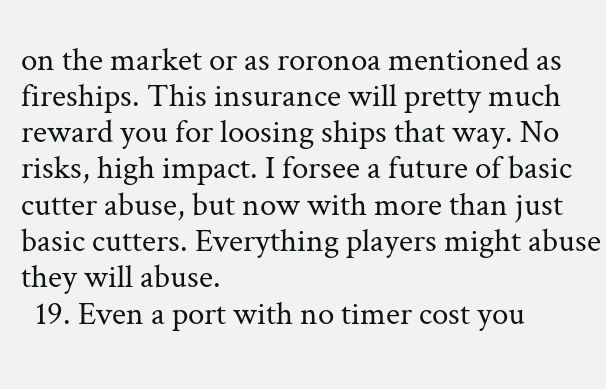on the market or as roronoa mentioned as fireships. This insurance will pretty much reward you for loosing ships that way. No risks, high impact. I forsee a future of basic cutter abuse, but now with more than just basic cutters. Everything players might abuse they will abuse.
  19. Even a port with no timer cost you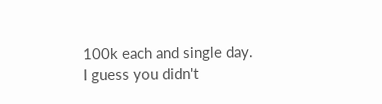100k each and single day. I guess you didn't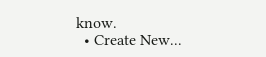know.
  • Create New...